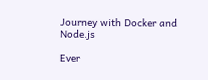Journey with Docker and Node.js

Ever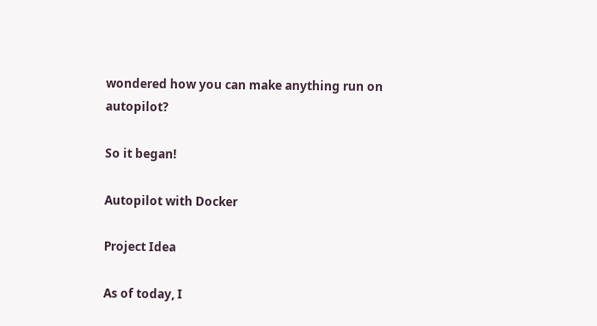wondered how you can make anything run on autopilot?

So it began!

Autopilot with Docker

Project Idea

As of today, I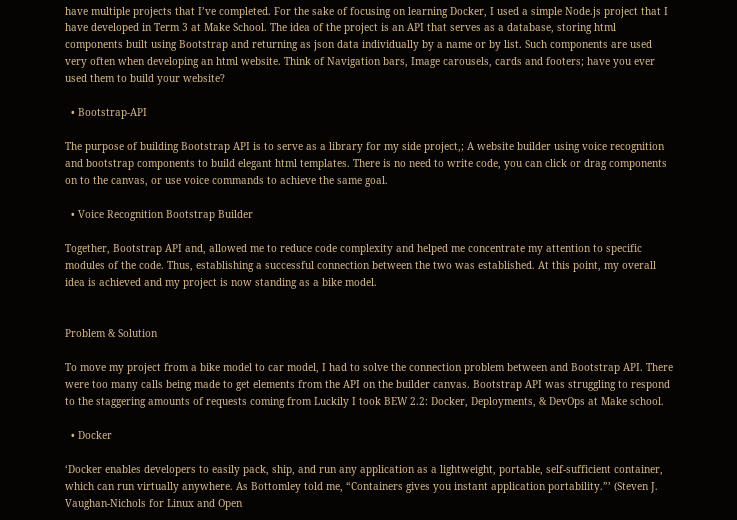have multiple projects that I’ve completed. For the sake of focusing on learning Docker, I used a simple Node.js project that I have developed in Term 3 at Make School. The idea of the project is an API that serves as a database, storing html components built using Bootstrap and returning as json data individually by a name or by list. Such components are used very often when developing an html website. Think of Navigation bars, Image carousels, cards and footers; have you ever used them to build your website?

  • Bootstrap-API

The purpose of building Bootstrap API is to serve as a library for my side project,; A website builder using voice recognition and bootstrap components to build elegant html templates. There is no need to write code, you can click or drag components on to the canvas, or use voice commands to achieve the same goal.

  • Voice Recognition Bootstrap Builder

Together, Bootstrap API and, allowed me to reduce code complexity and helped me concentrate my attention to specific modules of the code. Thus, establishing a successful connection between the two was established. At this point, my overall idea is achieved and my project is now standing as a bike model.


Problem & Solution

To move my project from a bike model to car model, I had to solve the connection problem between and Bootstrap API. There were too many calls being made to get elements from the API on the builder canvas. Bootstrap API was struggling to respond to the staggering amounts of requests coming from Luckily I took BEW 2.2: Docker, Deployments, & DevOps at Make school.

  • Docker

‘Docker enables developers to easily pack, ship, and run any application as a lightweight, portable, self-sufficient container, which can run virtually anywhere. As Bottomley told me, “Containers gives you instant application portability.”’ (Steven J. Vaughan-Nichols for Linux and Open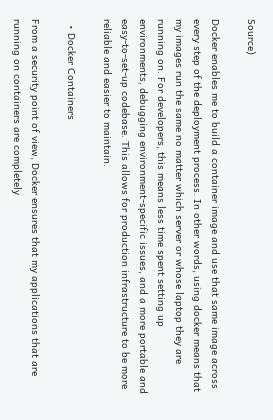Source)

Docker enables me to build a container image and use that same image across every step of the deployment process. In other words, using docker means that my images run the same no matter which server or whose laptop they are running on. For developers, this means less time spent setting up environments, debugging environment-specific issues, and a more portable and easy-to-set-up codebase. This allows for production infrastructure to be more reliable and easier to maintain.

  • Docker Containers

From a security point of view, Docker ensures that my applications that are running on containers are completely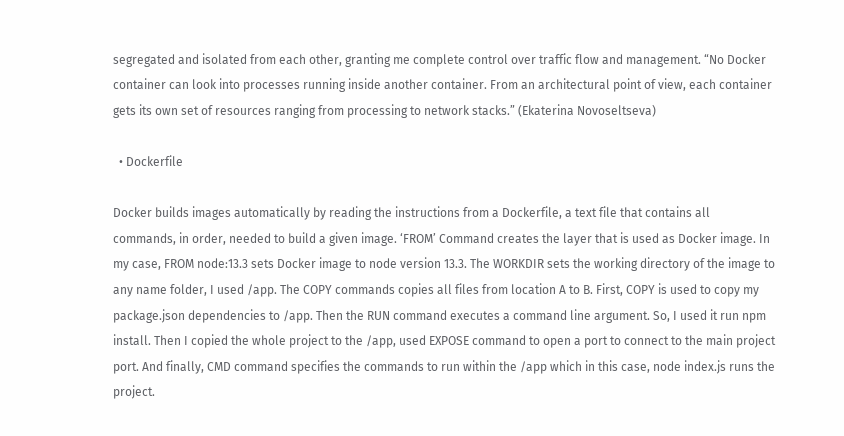segregated and isolated from each other, granting me complete control over traffic flow and management. “No Docker container can look into processes running inside another container. From an architectural point of view, each container gets its own set of resources ranging from processing to network stacks.” (Ekaterina Novoseltseva)

  • Dockerfile

Docker builds images automatically by reading the instructions from a Dockerfile, a text file that contains all commands, in order, needed to build a given image. ‘FROM’ Command creates the layer that is used as Docker image. In my case, FROM node:13.3 sets Docker image to node version 13.3. The WORKDIR sets the working directory of the image to any name folder, I used /app. The COPY commands copies all files from location A to B. First, COPY is used to copy my package.json dependencies to /app. Then the RUN command executes a command line argument. So, I used it run npm install. Then I copied the whole project to the /app, used EXPOSE command to open a port to connect to the main project port. And finally, CMD command specifies the commands to run within the /app which in this case, node index.js runs the project.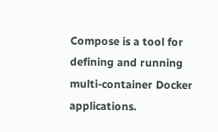Compose is a tool for defining and running multi-container Docker applications.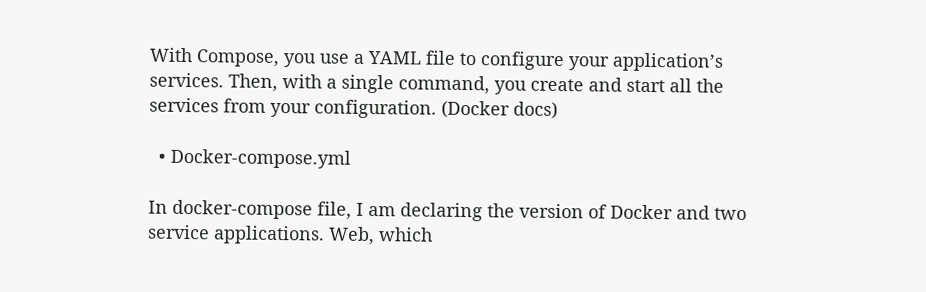With Compose, you use a YAML file to configure your application’s services. Then, with a single command, you create and start all the services from your configuration. (Docker docs)

  • Docker-compose.yml

In docker-compose file, I am declaring the version of Docker and two service applications. Web, which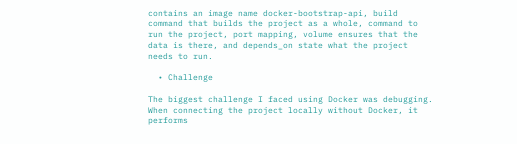contains an image name docker-bootstrap-api, build command that builds the project as a whole, command to run the project, port mapping, volume ensures that the data is there, and depends_on state what the project needs to run.

  • Challenge

The biggest challenge I faced using Docker was debugging. When connecting the project locally without Docker, it performs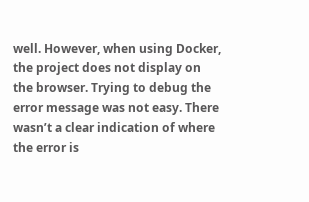well. However, when using Docker, the project does not display on the browser. Trying to debug the error message was not easy. There wasn’t a clear indication of where the error is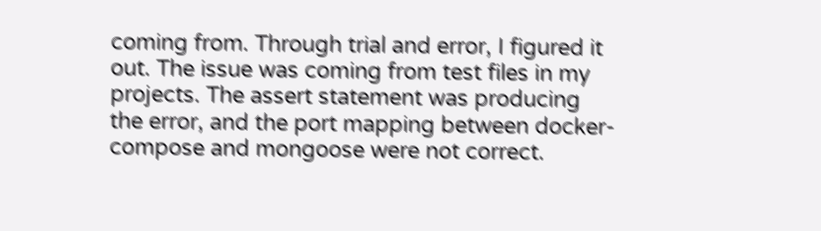coming from. Through trial and error, I figured it out. The issue was coming from test files in my projects. The assert statement was producing the error, and the port mapping between docker-compose and mongoose were not correct.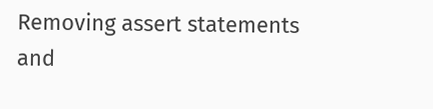Removing assert statements and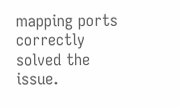mapping ports correctly solved the issue.